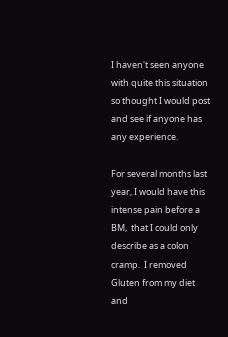I haven't seen anyone with quite this situation so thought I would post and see if anyone has any experience.

For several months last year, I would have this intense pain before a BM,  that I could only describe as a colon cramp.  I removed Gluten from my diet and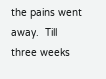the pains went away.  Till three weeks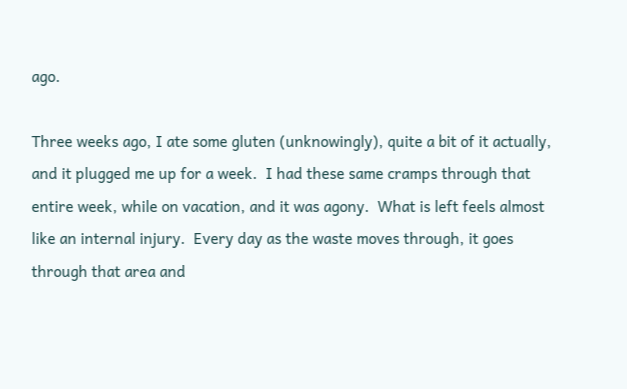ago.

Three weeks ago, I ate some gluten (unknowingly), quite a bit of it actually, and it plugged me up for a week.  I had these same cramps through that entire week, while on vacation, and it was agony.  What is left feels almost like an internal injury.  Every day as the waste moves through, it goes through that area and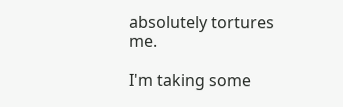absolutely tortures me.

I'm taking some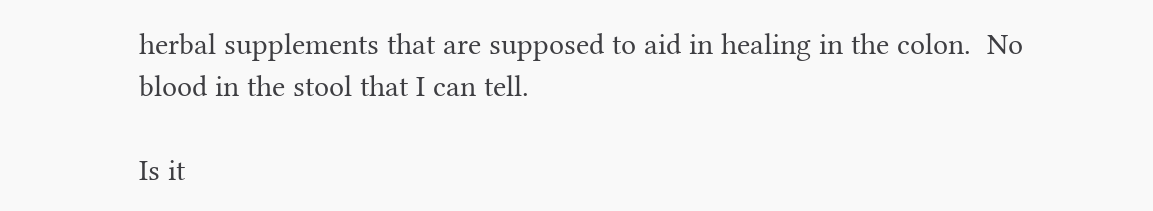herbal supplements that are supposed to aid in healing in the colon.  No blood in the stool that I can tell.

Is it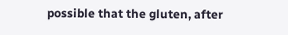possible that the gluten, after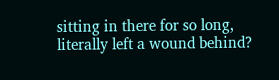sitting in there for so long, literally left a wound behind?